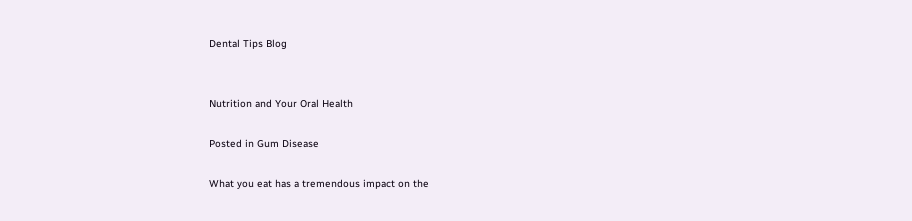Dental Tips Blog


Nutrition and Your Oral Health

Posted in Gum Disease

What you eat has a tremendous impact on the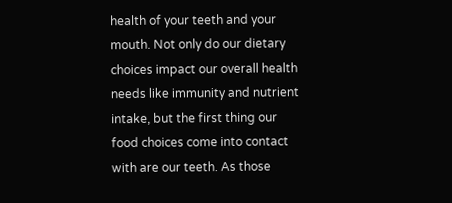health of your teeth and your mouth. Not only do our dietary choices impact our overall health needs like immunity and nutrient intake, but the first thing our food choices come into contact with are our teeth. As those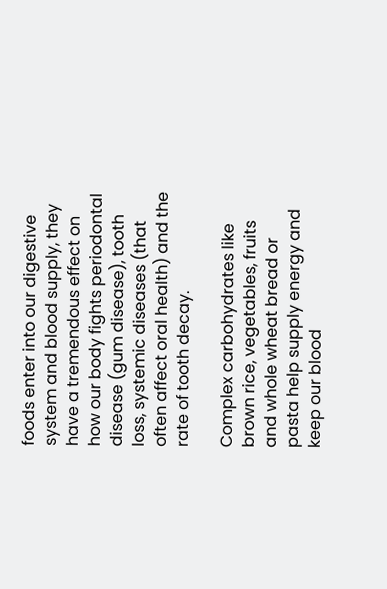foods enter into our digestive system and blood supply, they have a tremendous effect on how our body fights periodontal disease (gum disease), tooth loss, systemic diseases (that often affect oral health) and the rate of tooth decay.

Complex carbohydrates like brown rice, vegetables, fruits and whole wheat bread or pasta help supply energy and keep our blood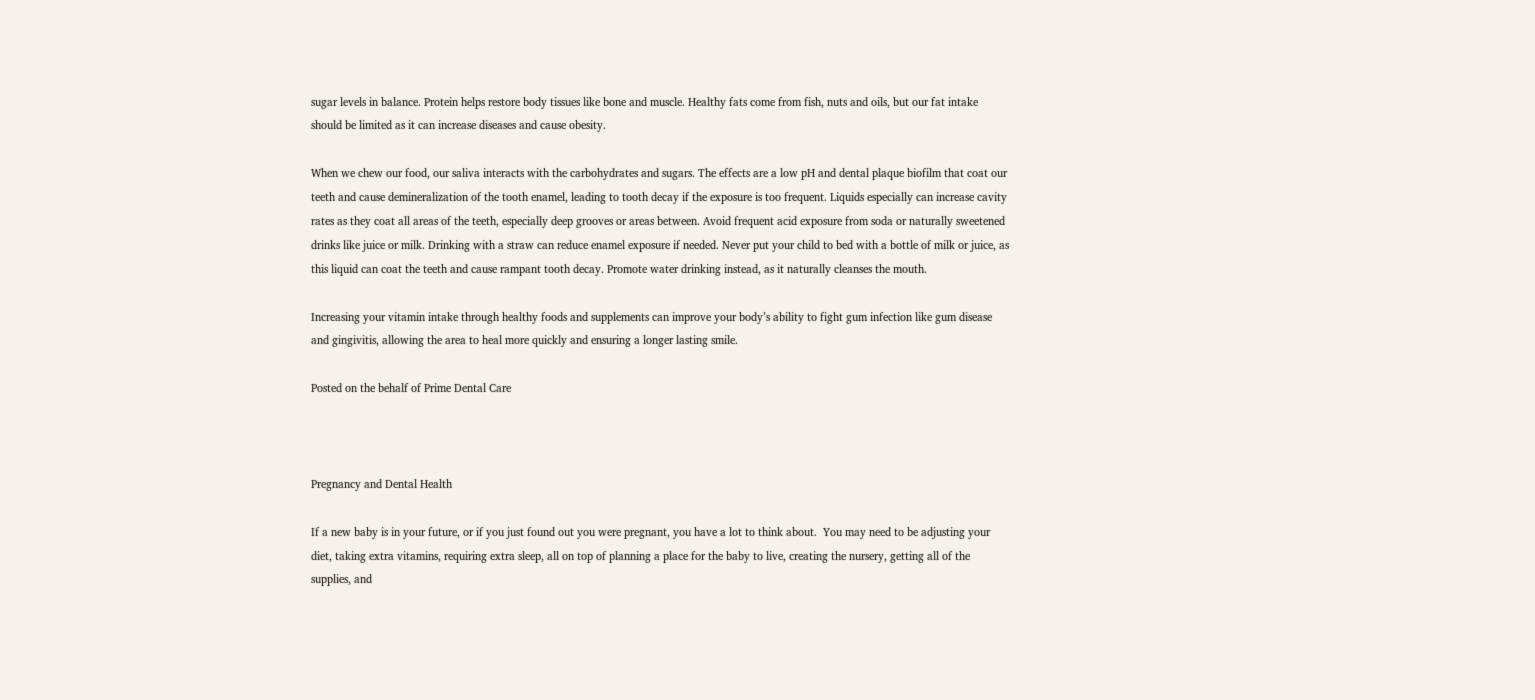sugar levels in balance. Protein helps restore body tissues like bone and muscle. Healthy fats come from fish, nuts and oils, but our fat intake should be limited as it can increase diseases and cause obesity.

When we chew our food, our saliva interacts with the carbohydrates and sugars. The effects are a low pH and dental plaque biofilm that coat our teeth and cause demineralization of the tooth enamel, leading to tooth decay if the exposure is too frequent. Liquids especially can increase cavity rates as they coat all areas of the teeth, especially deep grooves or areas between. Avoid frequent acid exposure from soda or naturally sweetened drinks like juice or milk. Drinking with a straw can reduce enamel exposure if needed. Never put your child to bed with a bottle of milk or juice, as this liquid can coat the teeth and cause rampant tooth decay. Promote water drinking instead, as it naturally cleanses the mouth.

Increasing your vitamin intake through healthy foods and supplements can improve your body’s ability to fight gum infection like gum disease and gingivitis, allowing the area to heal more quickly and ensuring a longer lasting smile.

Posted on the behalf of Prime Dental Care



Pregnancy and Dental Health

If a new baby is in your future, or if you just found out you were pregnant, you have a lot to think about.  You may need to be adjusting your diet, taking extra vitamins, requiring extra sleep, all on top of planning a place for the baby to live, creating the nursery, getting all of the supplies, and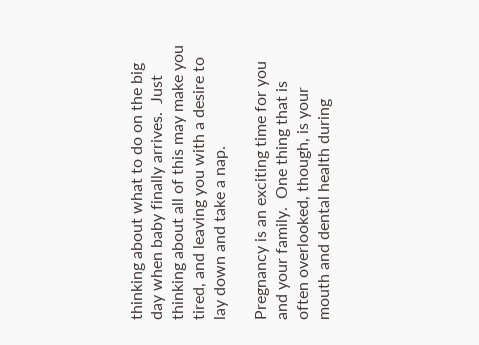thinking about what to do on the big day when baby finally arrives.  Just thinking about all of this may make you tired, and leaving you with a desire to lay down and take a nap.

Pregnancy is an exciting time for you and your family.  One thing that is often overlooked, though, is your mouth and dental health during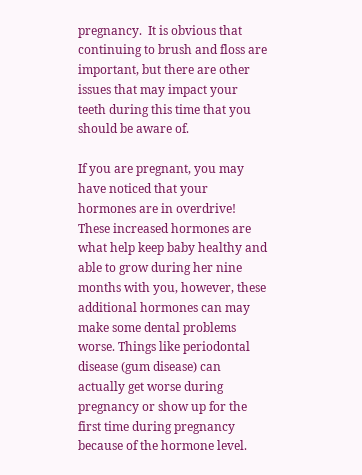pregnancy.  It is obvious that continuing to brush and floss are important, but there are other issues that may impact your teeth during this time that you should be aware of.

If you are pregnant, you may have noticed that your hormones are in overdrive!  These increased hormones are what help keep baby healthy and able to grow during her nine months with you, however, these additional hormones can may make some dental problems worse. Things like periodontal disease (gum disease) can actually get worse during pregnancy or show up for the first time during pregnancy because of the hormone level.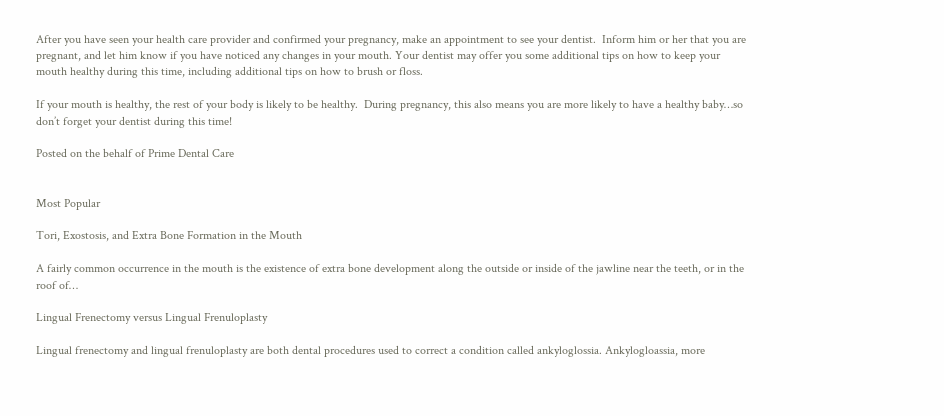After you have seen your health care provider and confirmed your pregnancy, make an appointment to see your dentist.  Inform him or her that you are pregnant, and let him know if you have noticed any changes in your mouth. Your dentist may offer you some additional tips on how to keep your mouth healthy during this time, including additional tips on how to brush or floss.

If your mouth is healthy, the rest of your body is likely to be healthy.  During pregnancy, this also means you are more likely to have a healthy baby…so don’t forget your dentist during this time!

Posted on the behalf of Prime Dental Care


Most Popular

Tori, Exostosis, and Extra Bone Formation in the Mouth

A fairly common occurrence in the mouth is the existence of extra bone development along the outside or inside of the jawline near the teeth, or in the roof of…

Lingual Frenectomy versus Lingual Frenuloplasty

Lingual frenectomy and lingual frenuloplasty are both dental procedures used to correct a condition called ankyloglossia. Ankylogloassia, more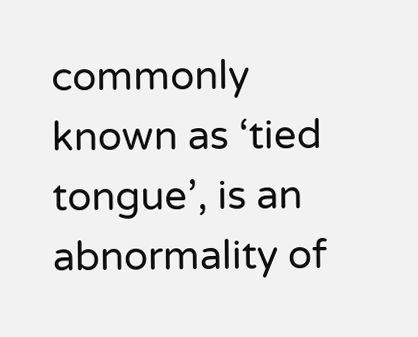commonly known as ‘tied tongue’, is an abnormality of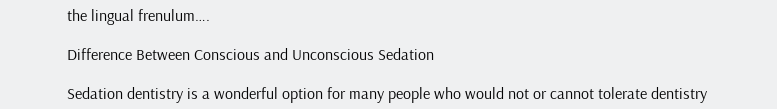the lingual frenulum….

Difference Between Conscious and Unconscious Sedation

Sedation dentistry is a wonderful option for many people who would not or cannot tolerate dentistry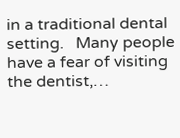in a traditional dental setting.   Many people have a fear of visiting the dentist,…